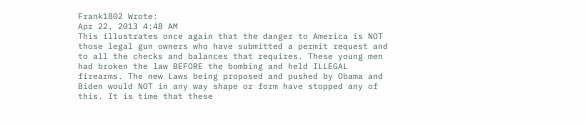Frank1802 Wrote:
Apr 22, 2013 4:48 AM
This illustrates once again that the danger to America is NOT those legal gun owners who have submitted a permit request and to all the checks and balances that requires. These young men had broken the law BEFORE the bombing and held ILLEGAL firearms. The new Laws being proposed and pushed by Obama and Biden would NOT in any way shape or form have stopped any of this. It is time that these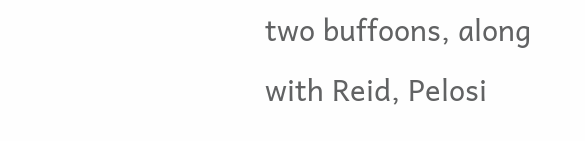two buffoons, along with Reid, Pelosi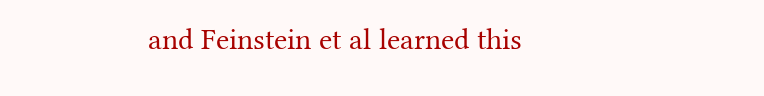and Feinstein et al learned this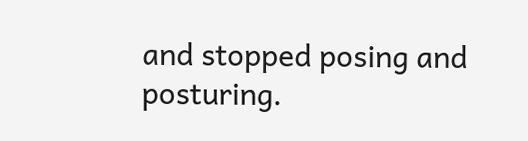and stopped posing and posturing.